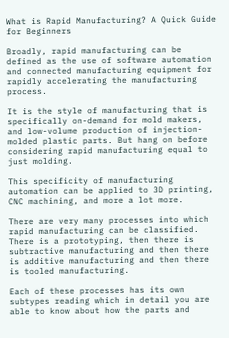What is Rapid Manufacturing? A Quick Guide for Beginners

Broadly, rapid manufacturing can be defined as the use of software automation and connected manufacturing equipment for rapidly accelerating the manufacturing process.

It is the style of manufacturing that is specifically on-demand for mold makers, and low-volume production of injection-molded plastic parts. But hang on before considering rapid manufacturing equal to just molding.

This specificity of manufacturing automation can be applied to 3D printing, CNC machining, and more a lot more.

There are very many processes into which rapid manufacturing can be classified. There is a prototyping, then there is subtractive manufacturing and then there is additive manufacturing and then there is tooled manufacturing.

Each of these processes has its own subtypes reading which in detail you are able to know about how the parts and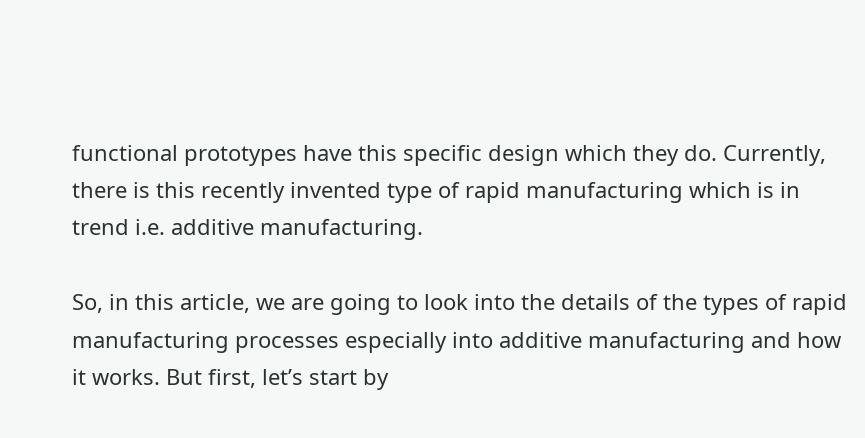functional prototypes have this specific design which they do. Currently, there is this recently invented type of rapid manufacturing which is in trend i.e. additive manufacturing.

So, in this article, we are going to look into the details of the types of rapid manufacturing processes especially into additive manufacturing and how it works. But first, let’s start by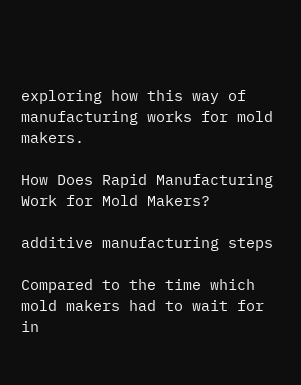exploring how this way of manufacturing works for mold makers.

How Does Rapid Manufacturing Work for Mold Makers?

additive manufacturing steps

Compared to the time which mold makers had to wait for in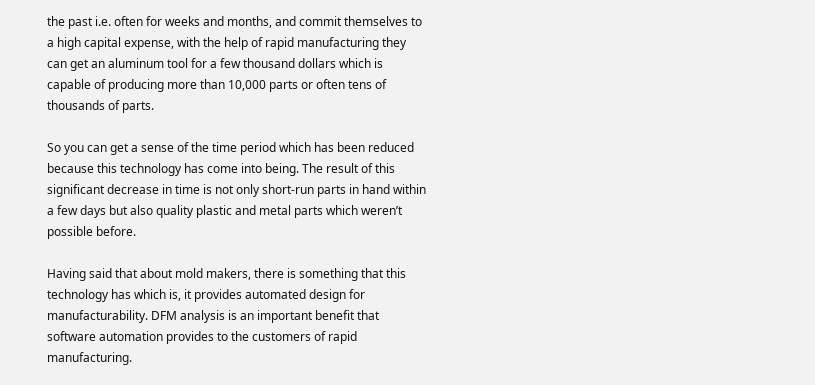the past i.e. often for weeks and months, and commit themselves to a high capital expense, with the help of rapid manufacturing they can get an aluminum tool for a few thousand dollars which is capable of producing more than 10,000 parts or often tens of thousands of parts.

So you can get a sense of the time period which has been reduced because this technology has come into being. The result of this significant decrease in time is not only short-run parts in hand within a few days but also quality plastic and metal parts which weren’t possible before.

Having said that about mold makers, there is something that this technology has which is, it provides automated design for manufacturability. DFM analysis is an important benefit that software automation provides to the customers of rapid manufacturing.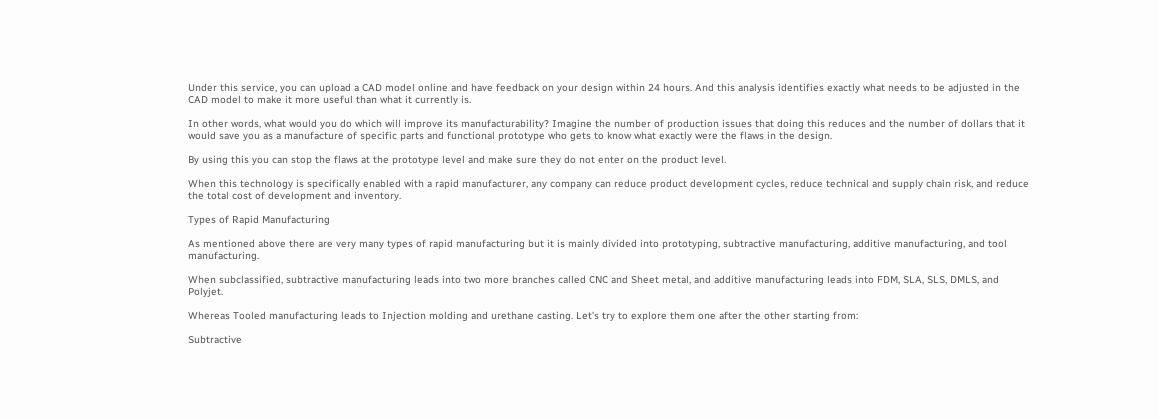Under this service, you can upload a CAD model online and have feedback on your design within 24 hours. And this analysis identifies exactly what needs to be adjusted in the CAD model to make it more useful than what it currently is.

In other words, what would you do which will improve its manufacturability? Imagine the number of production issues that doing this reduces and the number of dollars that it would save you as a manufacture of specific parts and functional prototype who gets to know what exactly were the flaws in the design.

By using this you can stop the flaws at the prototype level and make sure they do not enter on the product level.

When this technology is specifically enabled with a rapid manufacturer, any company can reduce product development cycles, reduce technical and supply chain risk, and reduce the total cost of development and inventory.

Types of Rapid Manufacturing

As mentioned above there are very many types of rapid manufacturing but it is mainly divided into prototyping, subtractive manufacturing, additive manufacturing, and tool manufacturing.

When subclassified, subtractive manufacturing leads into two more branches called CNC and Sheet metal, and additive manufacturing leads into FDM, SLA, SLS, DMLS, and Polyjet.

Whereas Tooled manufacturing leads to Injection molding and urethane casting. Let’s try to explore them one after the other starting from:

Subtractive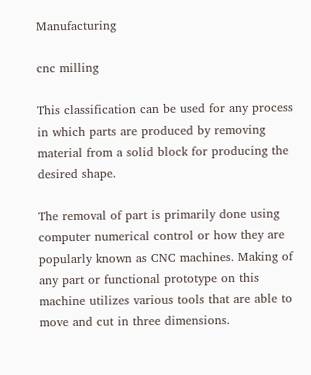Manufacturing

cnc milling

This classification can be used for any process in which parts are produced by removing material from a solid block for producing the desired shape.

The removal of part is primarily done using computer numerical control or how they are popularly known as CNC machines. Making of any part or functional prototype on this machine utilizes various tools that are able to move and cut in three dimensions.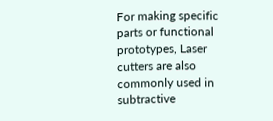For making specific parts or functional prototypes, Laser cutters are also commonly used in subtractive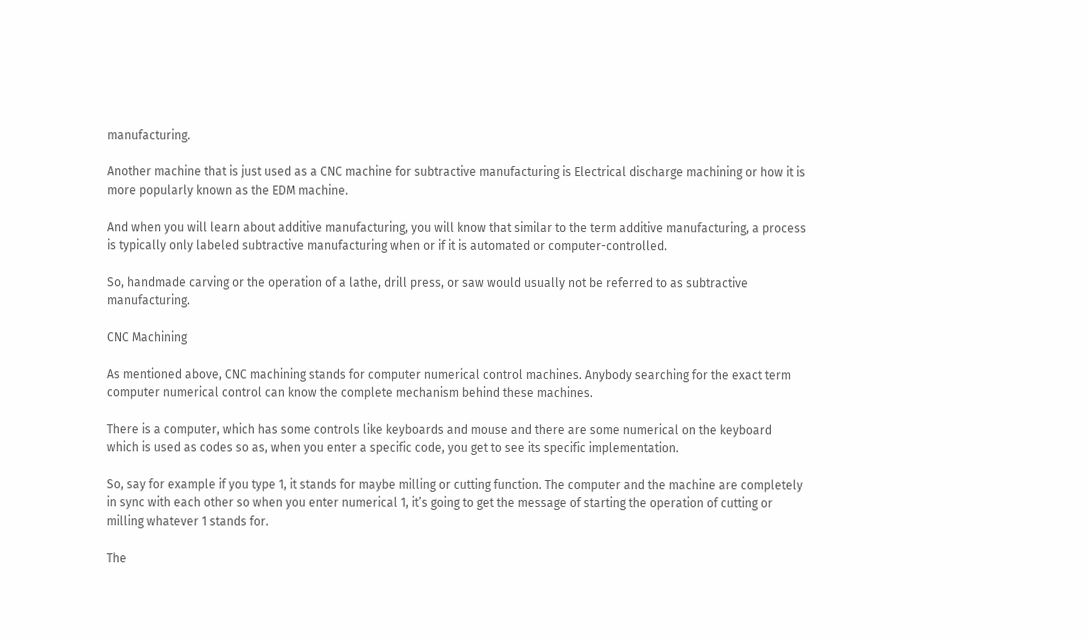manufacturing.

Another machine that is just used as a CNC machine for subtractive manufacturing is Electrical discharge machining or how it is more popularly known as the EDM machine.

And when you will learn about additive manufacturing, you will know that similar to the term additive manufacturing, a process is typically only labeled subtractive manufacturing when or if it is automated or computer-controlled.

So, handmade carving or the operation of a lathe, drill press, or saw would usually not be referred to as subtractive manufacturing.

CNC Machining

As mentioned above, CNC machining stands for computer numerical control machines. Anybody searching for the exact term computer numerical control can know the complete mechanism behind these machines.

There is a computer, which has some controls like keyboards and mouse and there are some numerical on the keyboard which is used as codes so as, when you enter a specific code, you get to see its specific implementation.

So, say for example if you type 1, it stands for maybe milling or cutting function. The computer and the machine are completely in sync with each other so when you enter numerical 1, it’s going to get the message of starting the operation of cutting or milling whatever 1 stands for.

The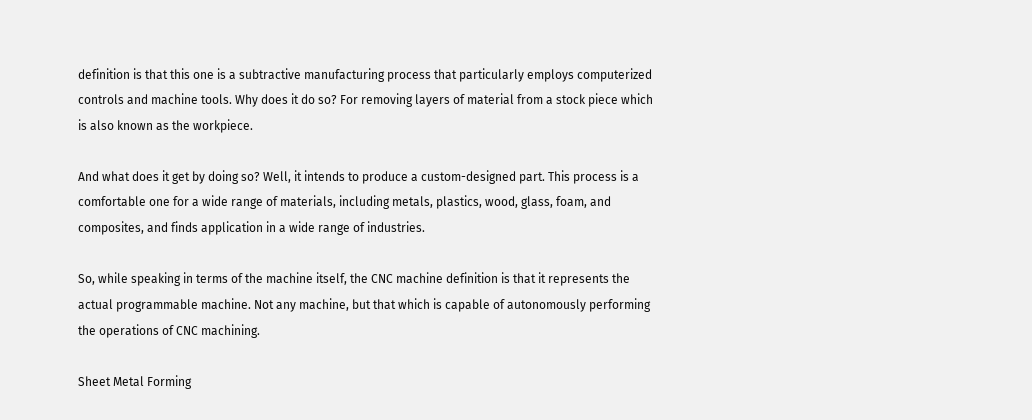definition is that this one is a subtractive manufacturing process that particularly employs computerized controls and machine tools. Why does it do so? For removing layers of material from a stock piece which is also known as the workpiece.

And what does it get by doing so? Well, it intends to produce a custom-designed part. This process is a comfortable one for a wide range of materials, including metals, plastics, wood, glass, foam, and composites, and finds application in a wide range of industries.

So, while speaking in terms of the machine itself, the CNC machine definition is that it represents the actual programmable machine. Not any machine, but that which is capable of autonomously performing the operations of CNC machining.

Sheet Metal Forming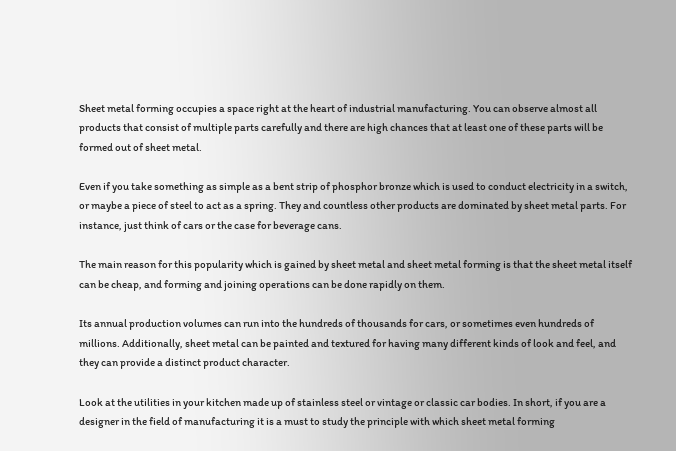Sheet metal forming occupies a space right at the heart of industrial manufacturing. You can observe almost all products that consist of multiple parts carefully and there are high chances that at least one of these parts will be formed out of sheet metal.

Even if you take something as simple as a bent strip of phosphor bronze which is used to conduct electricity in a switch, or maybe a piece of steel to act as a spring. They and countless other products are dominated by sheet metal parts. For instance, just think of cars or the case for beverage cans.

The main reason for this popularity which is gained by sheet metal and sheet metal forming is that the sheet metal itself can be cheap, and forming and joining operations can be done rapidly on them.

Its annual production volumes can run into the hundreds of thousands for cars, or sometimes even hundreds of millions. Additionally, sheet metal can be painted and textured for having many different kinds of look and feel, and they can provide a distinct product character.

Look at the utilities in your kitchen made up of stainless steel or vintage or classic car bodies. In short, if you are a designer in the field of manufacturing it is a must to study the principle with which sheet metal forming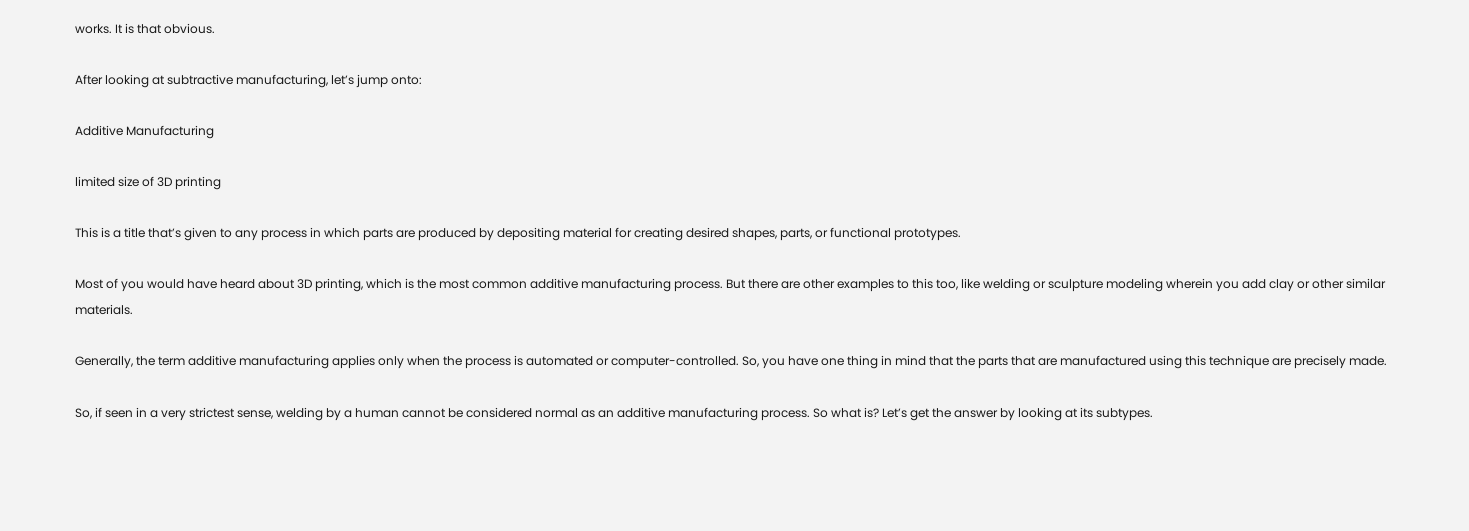works. It is that obvious.

After looking at subtractive manufacturing, let’s jump onto:

Additive Manufacturing

limited size of 3D printing

This is a title that’s given to any process in which parts are produced by depositing material for creating desired shapes, parts, or functional prototypes.

Most of you would have heard about 3D printing, which is the most common additive manufacturing process. But there are other examples to this too, like welding or sculpture modeling wherein you add clay or other similar materials.

Generally, the term additive manufacturing applies only when the process is automated or computer-controlled. So, you have one thing in mind that the parts that are manufactured using this technique are precisely made.

So, if seen in a very strictest sense, welding by a human cannot be considered normal as an additive manufacturing process. So what is? Let’s get the answer by looking at its subtypes.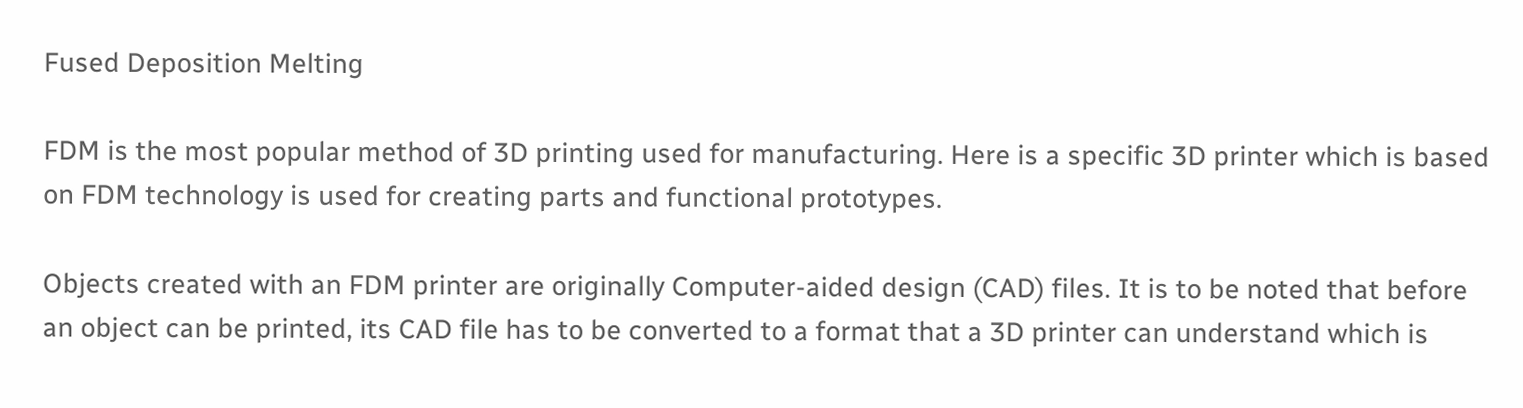Fused Deposition Melting

FDM is the most popular method of 3D printing used for manufacturing. Here is a specific 3D printer which is based on FDM technology is used for creating parts and functional prototypes.

Objects created with an FDM printer are originally Computer-aided design (CAD) files. It is to be noted that before an object can be printed, its CAD file has to be converted to a format that a 3D printer can understand which is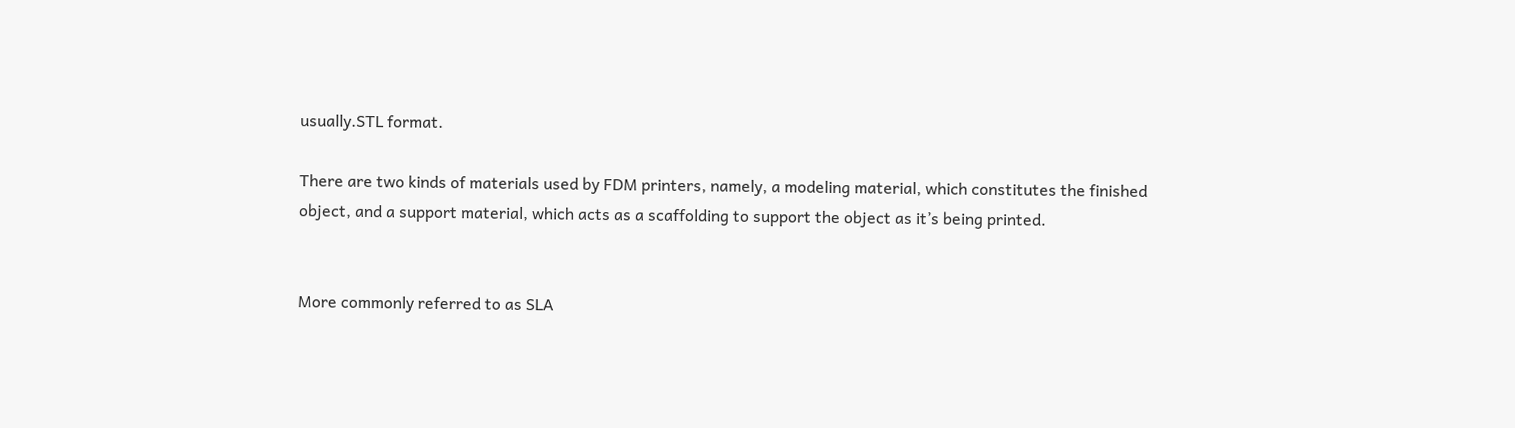usually.STL format.

There are two kinds of materials used by FDM printers, namely, a modeling material, which constitutes the finished object, and a support material, which acts as a scaffolding to support the object as it’s being printed.


More commonly referred to as SLA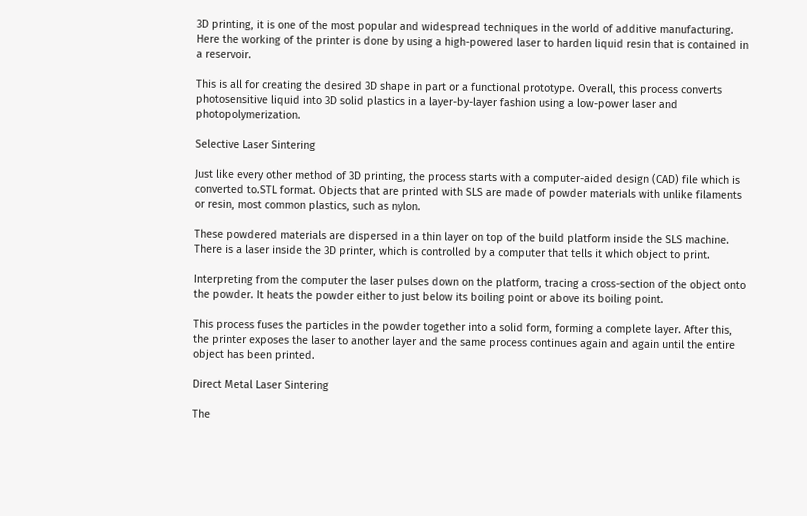3D printing, it is one of the most popular and widespread techniques in the world of additive manufacturing. Here the working of the printer is done by using a high-powered laser to harden liquid resin that is contained in a reservoir.

This is all for creating the desired 3D shape in part or a functional prototype. Overall, this process converts photosensitive liquid into 3D solid plastics in a layer-by-layer fashion using a low-power laser and photopolymerization.

Selective Laser Sintering

Just like every other method of 3D printing, the process starts with a computer-aided design (CAD) file which is converted to.STL format. Objects that are printed with SLS are made of powder materials with unlike filaments or resin, most common plastics, such as nylon.

These powdered materials are dispersed in a thin layer on top of the build platform inside the SLS machine. There is a laser inside the 3D printer, which is controlled by a computer that tells it which object to print.

Interpreting from the computer the laser pulses down on the platform, tracing a cross-section of the object onto the powder. It heats the powder either to just below its boiling point or above its boiling point.

This process fuses the particles in the powder together into a solid form, forming a complete layer. After this, the printer exposes the laser to another layer and the same process continues again and again until the entire object has been printed.

Direct Metal Laser Sintering

The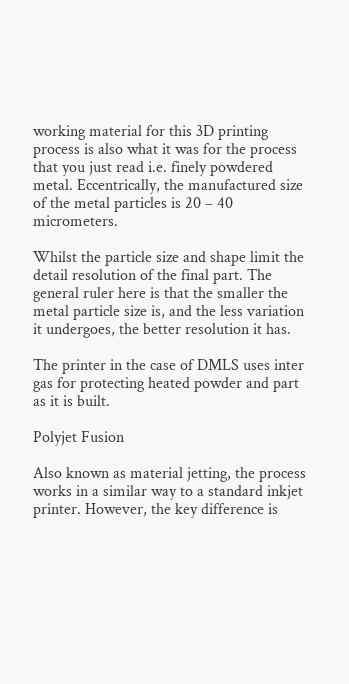working material for this 3D printing process is also what it was for the process that you just read i.e. finely powdered metal. Eccentrically, the manufactured size of the metal particles is 20 – 40 micrometers.

Whilst the particle size and shape limit the detail resolution of the final part. The general ruler here is that the smaller the metal particle size is, and the less variation it undergoes, the better resolution it has.

The printer in the case of DMLS uses inter gas for protecting heated powder and part as it is built.

Polyjet Fusion

Also known as material jetting, the process works in a similar way to a standard inkjet printer. However, the key difference is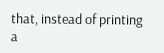that, instead of printing a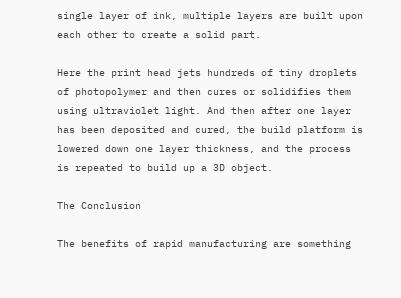single layer of ink, multiple layers are built upon each other to create a solid part.

Here the print head jets hundreds of tiny droplets of photopolymer and then cures or solidifies them using ultraviolet light. And then after one layer has been deposited and cured, the build platform is lowered down one layer thickness, and the process is repeated to build up a 3D object.

The Conclusion

The benefits of rapid manufacturing are something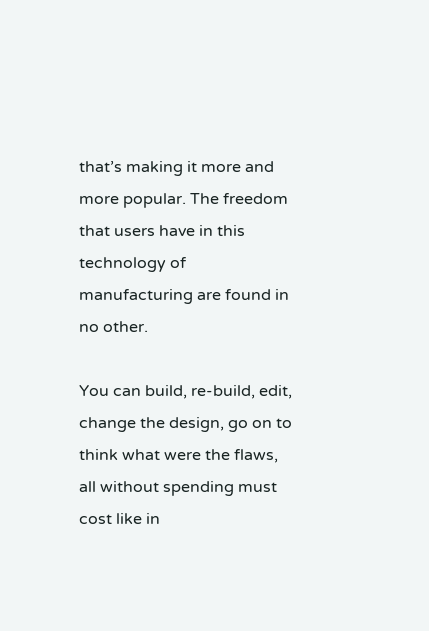that’s making it more and more popular. The freedom that users have in this technology of manufacturing are found in no other.

You can build, re-build, edit, change the design, go on to think what were the flaws, all without spending must cost like in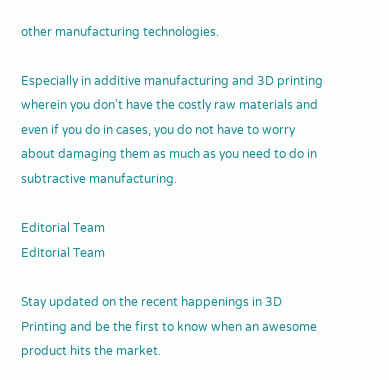other manufacturing technologies.

Especially in additive manufacturing and 3D printing wherein you don’t have the costly raw materials and even if you do in cases, you do not have to worry about damaging them as much as you need to do in subtractive manufacturing.

Editorial Team
Editorial Team

Stay updated on the recent happenings in 3D Printing and be the first to know when an awesome product hits the market.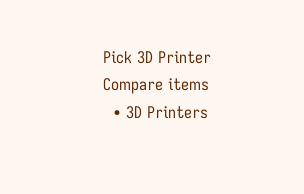Pick 3D Printer
Compare items
  • 3D Printers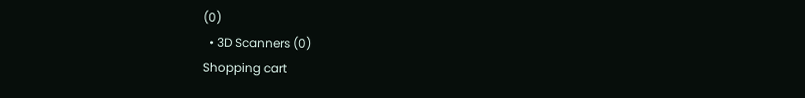(0)
  • 3D Scanners (0)
Shopping cart